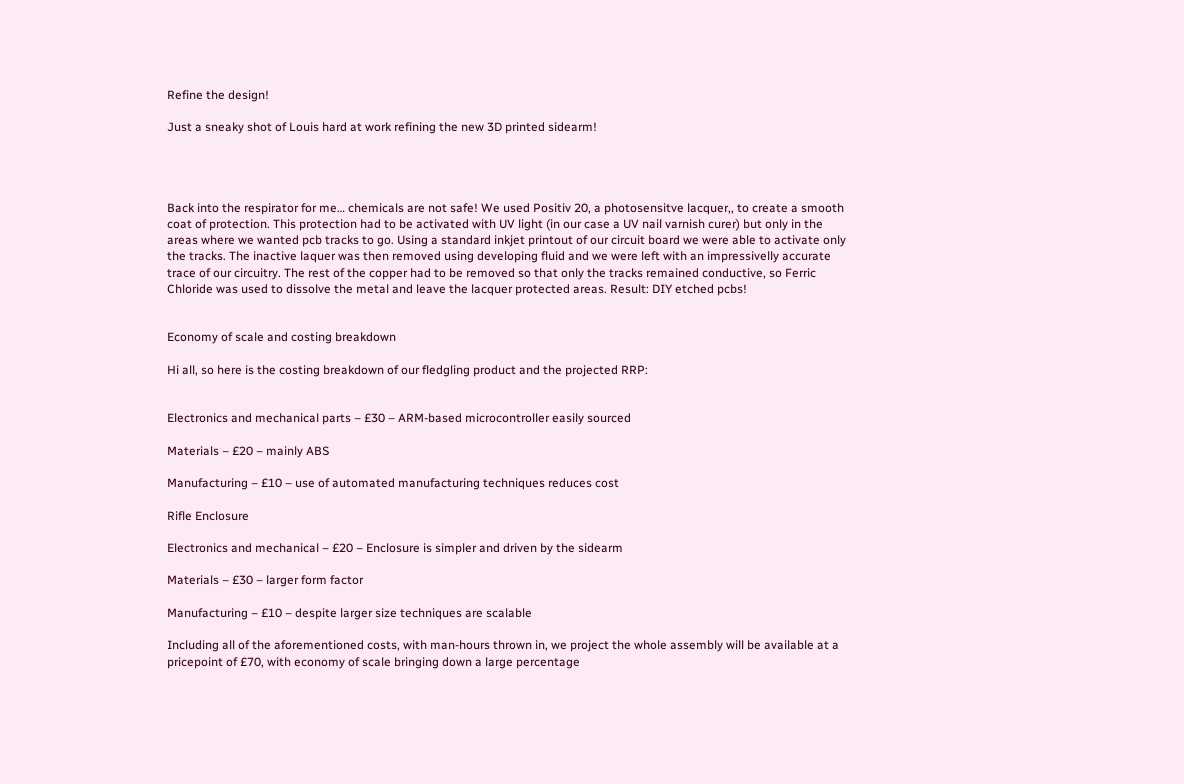Refine the design!

Just a sneaky shot of Louis hard at work refining the new 3D printed sidearm!




Back into the respirator for me… chemicals are not safe! We used Positiv 20, a photosensitve lacquer,, to create a smooth coat of protection. This protection had to be activated with UV light (in our case a UV nail varnish curer) but only in the areas where we wanted pcb tracks to go. Using a standard inkjet printout of our circuit board we were able to activate only the tracks. The inactive laquer was then removed using developing fluid and we were left with an impressivelly accurate trace of our circuitry. The rest of the copper had to be removed so that only the tracks remained conductive, so Ferric Chloride was used to dissolve the metal and leave the lacquer protected areas. Result: DIY etched pcbs!


Economy of scale and costing breakdown

Hi all, so here is the costing breakdown of our fledgling product and the projected RRP:


Electronics and mechanical parts – £30 – ARM-based microcontroller easily sourced

Materials – £20 – mainly ABS

Manufacturing – £10 – use of automated manufacturing techniques reduces cost

Rifle Enclosure

Electronics and mechanical – £20 – Enclosure is simpler and driven by the sidearm

Materials – £30 – larger form factor

Manufacturing – £10 – despite larger size techniques are scalable

Including all of the aforementioned costs, with man-hours thrown in, we project the whole assembly will be available at a pricepoint of £70, with economy of scale bringing down a large percentage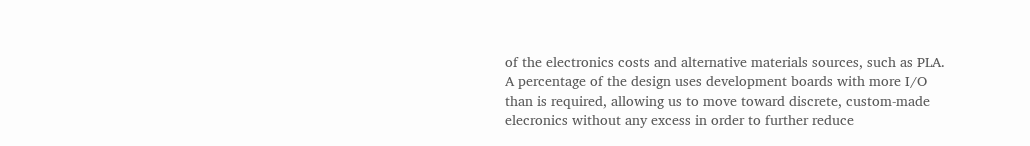of the electronics costs and alternative materials sources, such as PLA. A percentage of the design uses development boards with more I/O than is required, allowing us to move toward discrete, custom-made elecronics without any excess in order to further reduce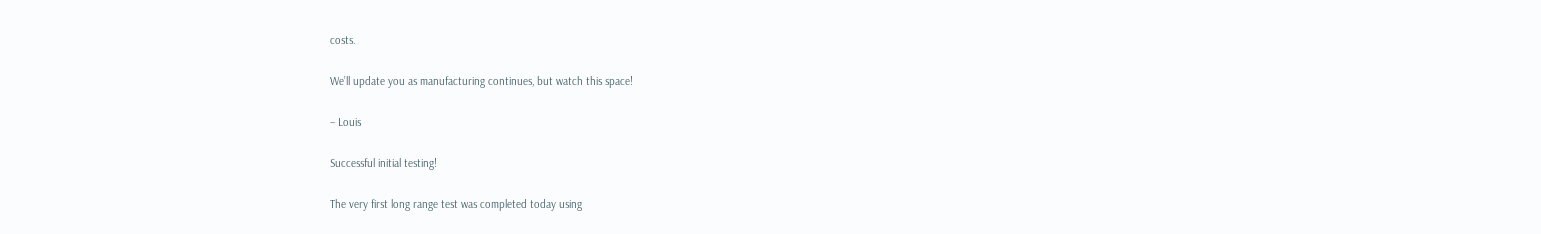costs.

We’ll update you as manufacturing continues, but watch this space!

– Louis

Successful initial testing!

The very first long range test was completed today using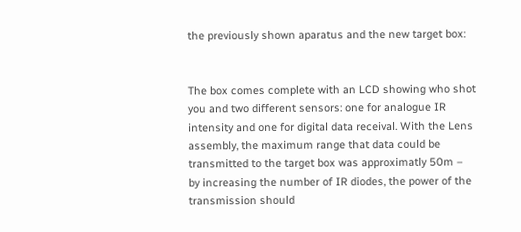the previously shown aparatus and the new target box:


The box comes complete with an LCD showing who shot you and two different sensors: one for analogue IR intensity and one for digital data receival. With the Lens assembly, the maximum range that data could be transmitted to the target box was approximatly 50m – by increasing the number of IR diodes, the power of the transmission should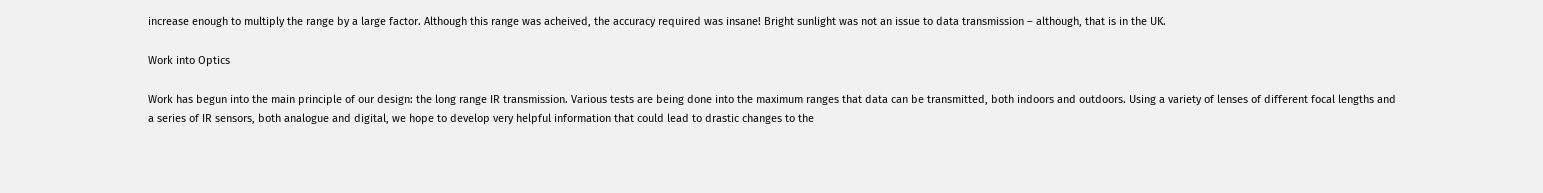increase enough to multiply the range by a large factor. Although this range was acheived, the accuracy required was insane! Bright sunlight was not an issue to data transmission – although, that is in the UK.

Work into Optics

Work has begun into the main principle of our design: the long range IR transmission. Various tests are being done into the maximum ranges that data can be transmitted, both indoors and outdoors. Using a variety of lenses of different focal lengths and a series of IR sensors, both analogue and digital, we hope to develop very helpful information that could lead to drastic changes to the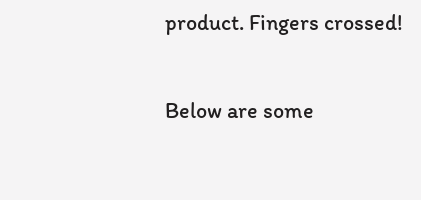product. Fingers crossed!

Below are some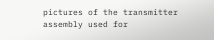pictures of the transmitter assembly used for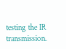testing the IR transmission.